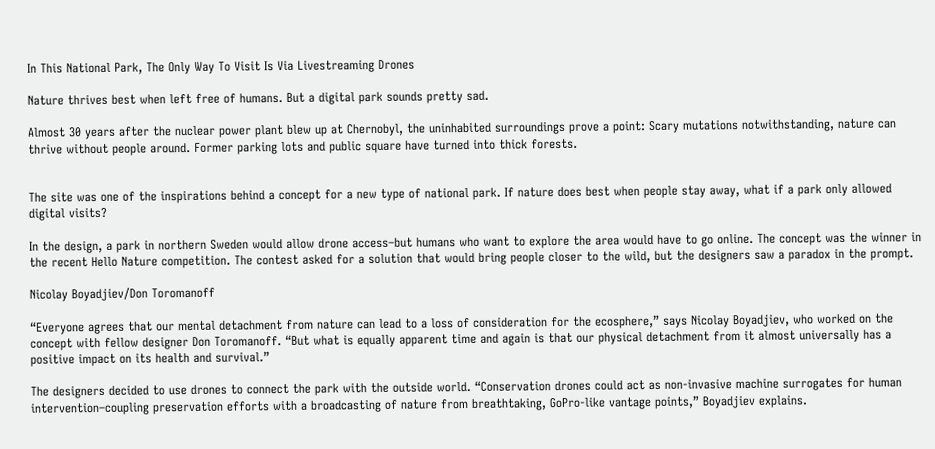In This National Park, The Only Way To Visit Is Via Livestreaming Drones

Nature thrives best when left free of humans. But a digital park sounds pretty sad.

Almost 30 years after the nuclear power plant blew up at Chernobyl, the uninhabited surroundings prove a point: Scary mutations notwithstanding, nature can thrive without people around. Former parking lots and public square have turned into thick forests.


The site was one of the inspirations behind a concept for a new type of national park. If nature does best when people stay away, what if a park only allowed digital visits?

In the design, a park in northern Sweden would allow drone access–but humans who want to explore the area would have to go online. The concept was the winner in the recent Hello Nature competition. The contest asked for a solution that would bring people closer to the wild, but the designers saw a paradox in the prompt.

Nicolay Boyadjiev/Don Toromanoff

“Everyone agrees that our mental detachment from nature can lead to a loss of consideration for the ecosphere,” says Nicolay Boyadjiev, who worked on the concept with fellow designer Don Toromanoff. “But what is equally apparent time and again is that our physical detachment from it almost universally has a positive impact on its health and survival.”

The designers decided to use drones to connect the park with the outside world. “Conservation drones could act as non-invasive machine surrogates for human intervention–coupling preservation efforts with a broadcasting of nature from breathtaking, GoPro-like vantage points,” Boyadjiev explains.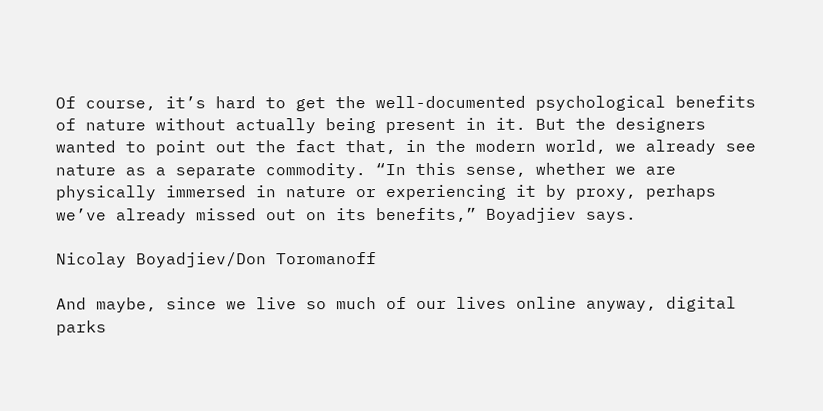Of course, it’s hard to get the well-documented psychological benefits of nature without actually being present in it. But the designers wanted to point out the fact that, in the modern world, we already see nature as a separate commodity. “In this sense, whether we are physically immersed in nature or experiencing it by proxy, perhaps we’ve already missed out on its benefits,” Boyadjiev says.

Nicolay Boyadjiev/Don Toromanoff

And maybe, since we live so much of our lives online anyway, digital parks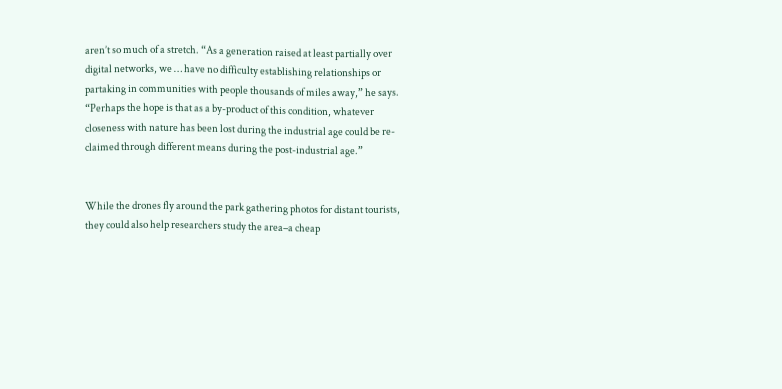aren’t so much of a stretch. “As a generation raised at least partially over digital networks, we … have no difficulty establishing relationships or partaking in communities with people thousands of miles away,” he says. “Perhaps the hope is that as a by-product of this condition, whatever closeness with nature has been lost during the industrial age could be re-claimed through different means during the post-industrial age.”


While the drones fly around the park gathering photos for distant tourists, they could also help researchers study the area–a cheap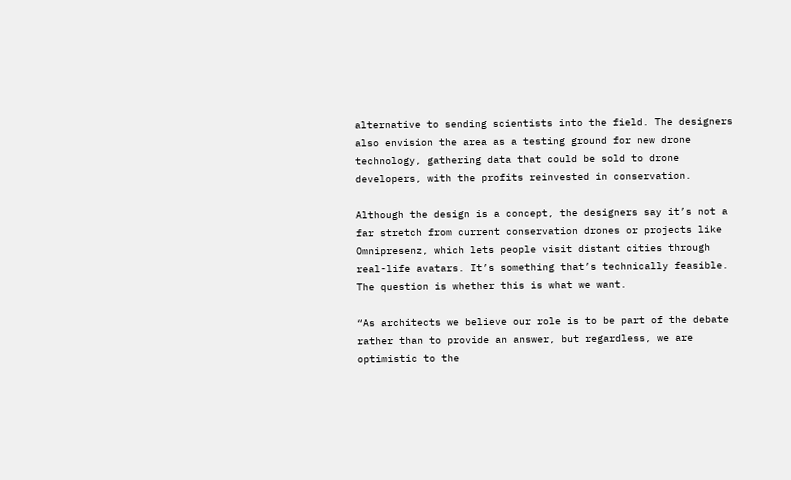alternative to sending scientists into the field. The designers also envision the area as a testing ground for new drone technology, gathering data that could be sold to drone developers, with the profits reinvested in conservation.

Although the design is a concept, the designers say it’s not a far stretch from current conservation drones or projects like Omnipresenz, which lets people visit distant cities through real-life avatars. It’s something that’s technically feasible. The question is whether this is what we want.

“As architects we believe our role is to be part of the debate rather than to provide an answer, but regardless, we are optimistic to the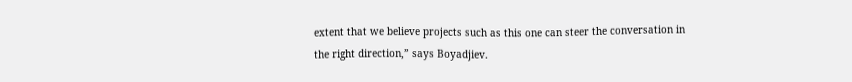extent that we believe projects such as this one can steer the conversation in the right direction,” says Boyadjiev.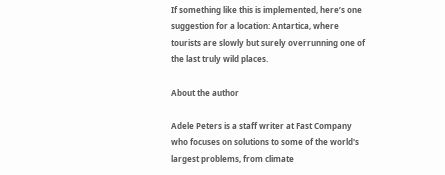If something like this is implemented, here’s one suggestion for a location: Antartica, where tourists are slowly but surely overrunning one of the last truly wild places.

About the author

Adele Peters is a staff writer at Fast Company who focuses on solutions to some of the world's largest problems, from climate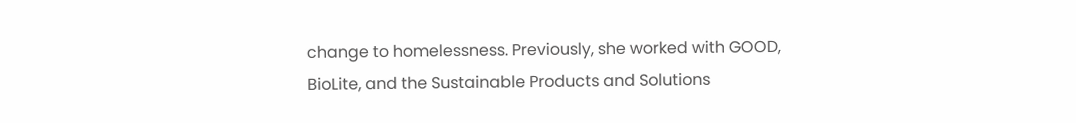change to homelessness. Previously, she worked with GOOD, BioLite, and the Sustainable Products and Solutions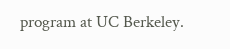program at UC Berkeley.